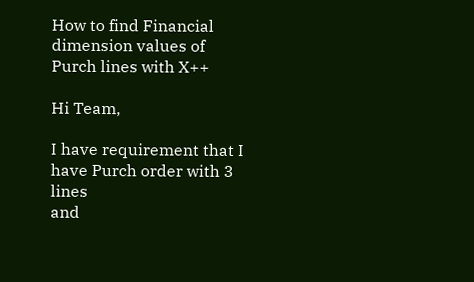How to find Financial dimension values of Purch lines with X++

Hi Team,

I have requirement that I have Purch order with 3 lines
and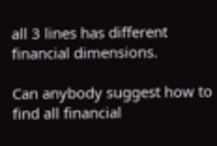all 3 lines has different financial dimensions.

Can anybody suggest how to find all financial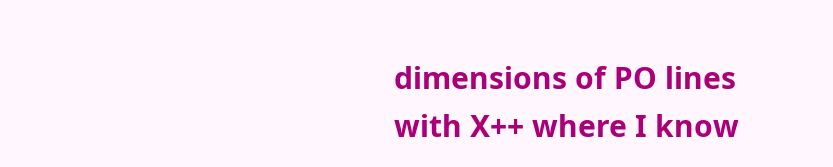dimensions of PO lines with X++ where I know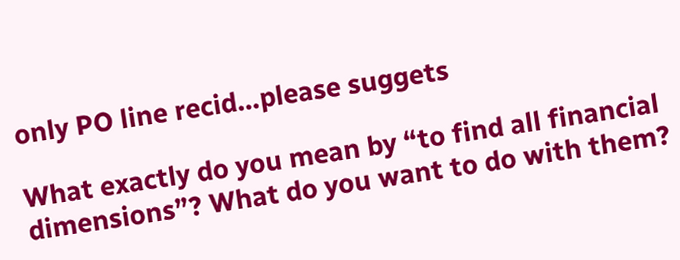only PO line recid…please suggets

What exactly do you mean by “to find all financial dimensions”? What do you want to do with them?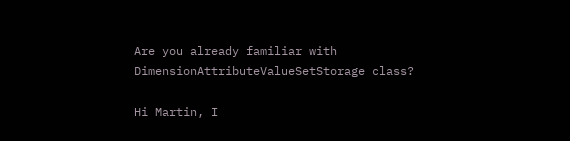Are you already familiar with DimensionAttributeValueSetStorage class?

Hi Martin, I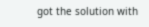got the solution with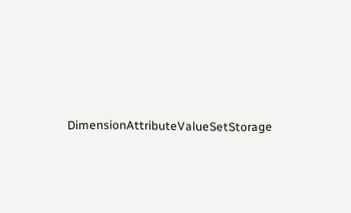DimensionAttributeValueSetStorage